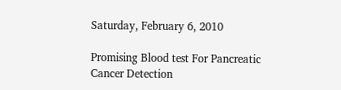Saturday, February 6, 2010

Promising Blood test For Pancreatic Cancer Detection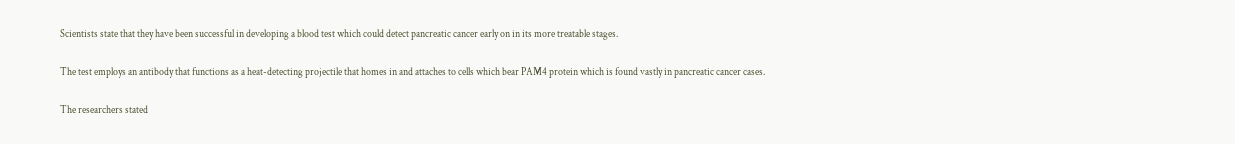Scientists state that they have been successful in developing a blood test which could detect pancreatic cancer early on in its more treatable stages.

The test employs an antibody that functions as a heat-detecting projectile that homes in and attaches to cells which bear PAM4 protein which is found vastly in pancreatic cancer cases.

The researchers stated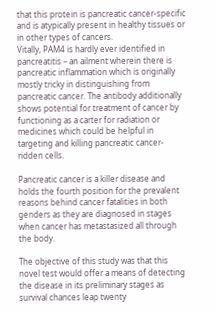that this protein is pancreatic cancer-specific and is atypically present in healthy tissues or in other types of cancers.
Vitally, PAM4 is hardly ever identified in pancreatitis – an ailment wherein there is pancreatic inflammation which is originally mostly tricky in distinguishing from pancreatic cancer. The antibody additionally shows potential for treatment of cancer by functioning as a carter for radiation or medicines which could be helpful in targeting and killing pancreatic cancer-ridden cells.

Pancreatic cancer is a killer disease and holds the fourth position for the prevalent reasons behind cancer fatalities in both genders as they are diagnosed in stages when cancer has metastasized all through the body.

The objective of this study was that this novel test would offer a means of detecting the disease in its preliminary stages as survival chances leap twenty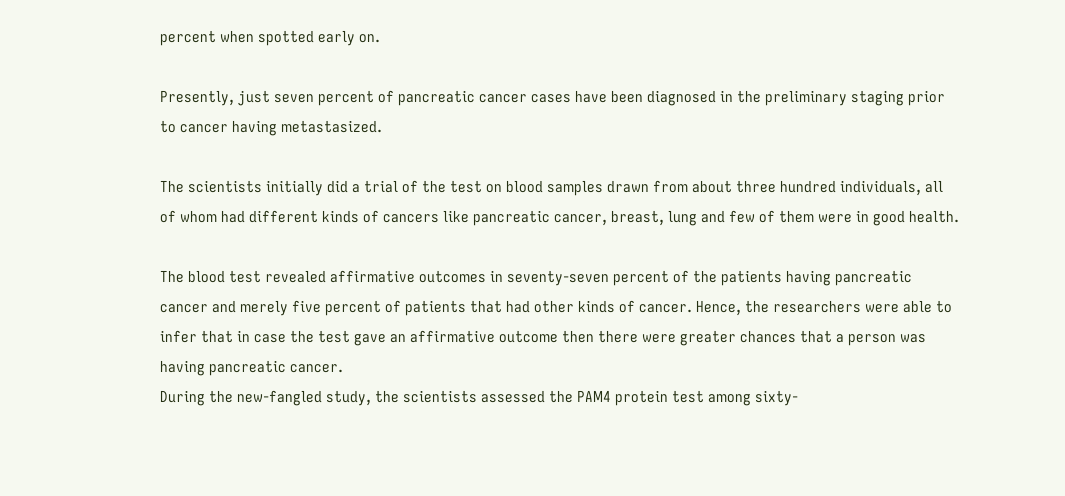percent when spotted early on.

Presently, just seven percent of pancreatic cancer cases have been diagnosed in the preliminary staging prior to cancer having metastasized.

The scientists initially did a trial of the test on blood samples drawn from about three hundred individuals, all of whom had different kinds of cancers like pancreatic cancer, breast, lung and few of them were in good health.

The blood test revealed affirmative outcomes in seventy-seven percent of the patients having pancreatic cancer and merely five percent of patients that had other kinds of cancer. Hence, the researchers were able to infer that in case the test gave an affirmative outcome then there were greater chances that a person was having pancreatic cancer.
During the new-fangled study, the scientists assessed the PAM4 protein test among sixty-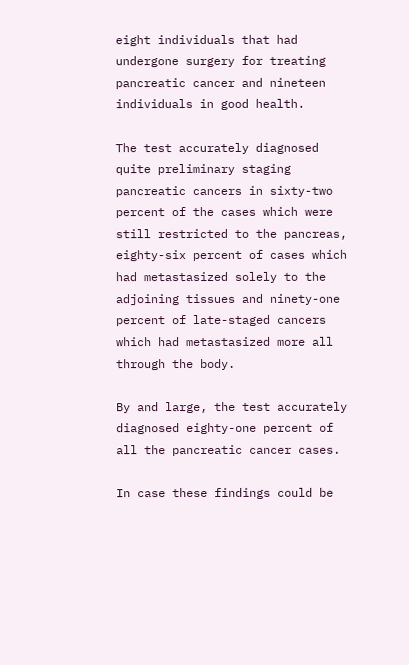eight individuals that had undergone surgery for treating pancreatic cancer and nineteen individuals in good health.

The test accurately diagnosed quite preliminary staging pancreatic cancers in sixty-two percent of the cases which were still restricted to the pancreas, eighty-six percent of cases which had metastasized solely to the adjoining tissues and ninety-one percent of late-staged cancers which had metastasized more all through the body.

By and large, the test accurately diagnosed eighty-one percent of all the pancreatic cancer cases.

In case these findings could be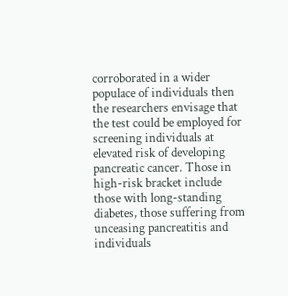corroborated in a wider populace of individuals then the researchers envisage that the test could be employed for screening individuals at elevated risk of developing pancreatic cancer. Those in high-risk bracket include those with long-standing diabetes, those suffering from unceasing pancreatitis and individuals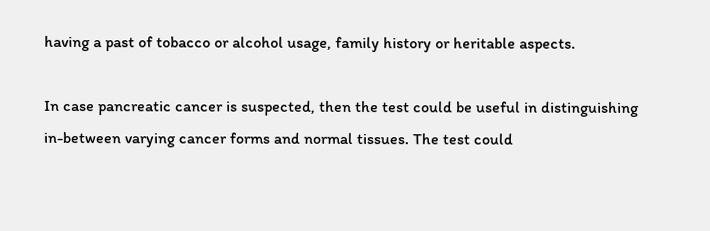having a past of tobacco or alcohol usage, family history or heritable aspects.

In case pancreatic cancer is suspected, then the test could be useful in distinguishing in-between varying cancer forms and normal tissues. The test could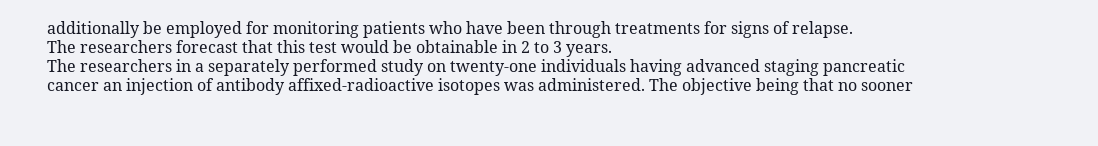additionally be employed for monitoring patients who have been through treatments for signs of relapse.
The researchers forecast that this test would be obtainable in 2 to 3 years.
The researchers in a separately performed study on twenty-one individuals having advanced staging pancreatic cancer an injection of antibody affixed-radioactive isotopes was administered. The objective being that no sooner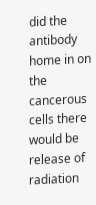did the antibody home in on the cancerous cells there would be release of radiation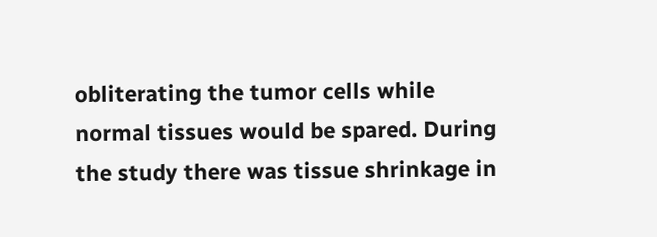obliterating the tumor cells while normal tissues would be spared. During the study there was tissue shrinkage in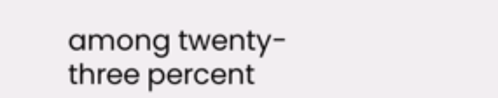among twenty-three percent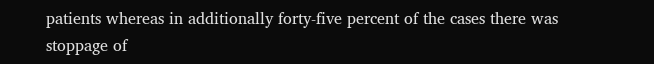patients whereas in additionally forty-five percent of the cases there was stoppage of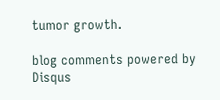tumor growth.

blog comments powered by Disqus